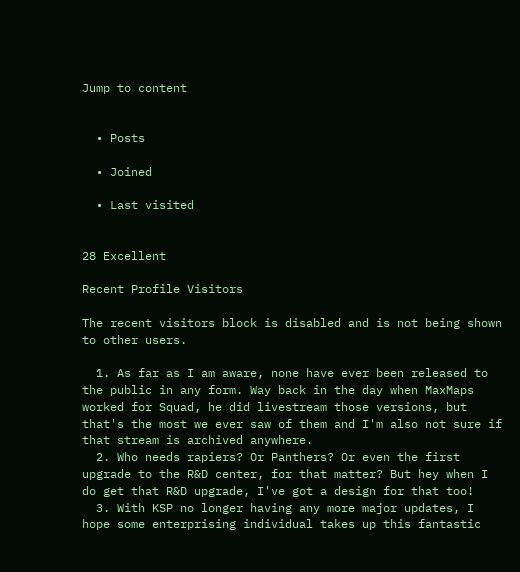Jump to content


  • Posts

  • Joined

  • Last visited


28 Excellent

Recent Profile Visitors

The recent visitors block is disabled and is not being shown to other users.

  1. As far as I am aware, none have ever been released to the public in any form. Way back in the day when MaxMaps worked for Squad, he did livestream those versions, but that's the most we ever saw of them and I'm also not sure if that stream is archived anywhere.
  2. Who needs rapiers? Or Panthers? Or even the first upgrade to the R&D center, for that matter? But hey when I do get that R&D upgrade, I've got a design for that too!
  3. With KSP no longer having any more major updates, I hope some enterprising individual takes up this fantastic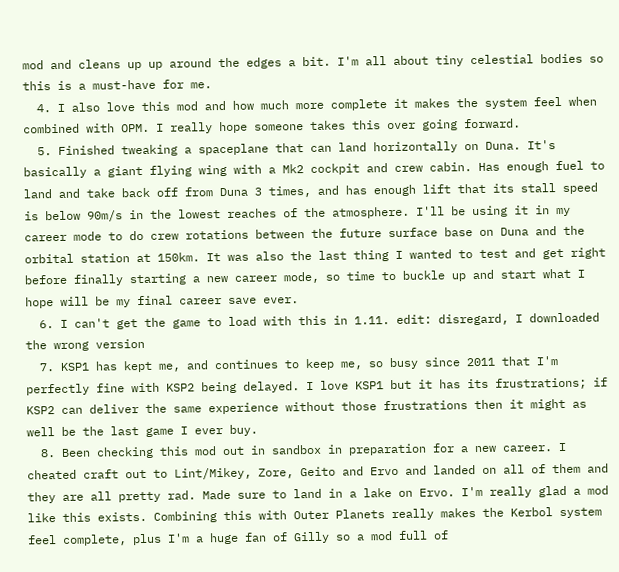mod and cleans up up around the edges a bit. I'm all about tiny celestial bodies so this is a must-have for me.
  4. I also love this mod and how much more complete it makes the system feel when combined with OPM. I really hope someone takes this over going forward.
  5. Finished tweaking a spaceplane that can land horizontally on Duna. It's basically a giant flying wing with a Mk2 cockpit and crew cabin. Has enough fuel to land and take back off from Duna 3 times, and has enough lift that its stall speed is below 90m/s in the lowest reaches of the atmosphere. I'll be using it in my career mode to do crew rotations between the future surface base on Duna and the orbital station at 150km. It was also the last thing I wanted to test and get right before finally starting a new career mode, so time to buckle up and start what I hope will be my final career save ever.
  6. I can't get the game to load with this in 1.11. edit: disregard, I downloaded the wrong version
  7. KSP1 has kept me, and continues to keep me, so busy since 2011 that I'm perfectly fine with KSP2 being delayed. I love KSP1 but it has its frustrations; if KSP2 can deliver the same experience without those frustrations then it might as well be the last game I ever buy.
  8. Been checking this mod out in sandbox in preparation for a new career. I cheated craft out to Lint/Mikey, Zore, Geito and Ervo and landed on all of them and they are all pretty rad. Made sure to land in a lake on Ervo. I'm really glad a mod like this exists. Combining this with Outer Planets really makes the Kerbol system feel complete, plus I'm a huge fan of Gilly so a mod full of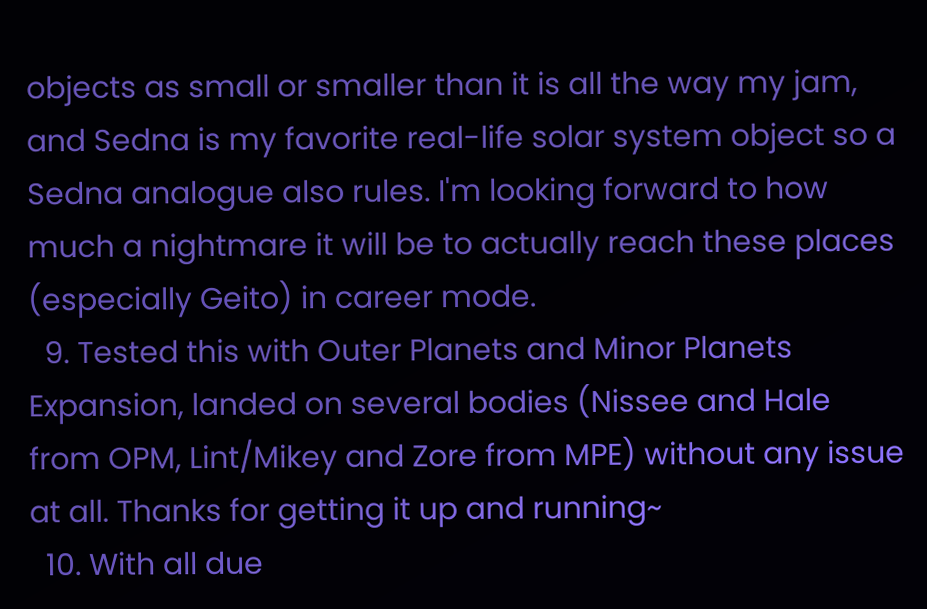objects as small or smaller than it is all the way my jam, and Sedna is my favorite real-life solar system object so a Sedna analogue also rules. I'm looking forward to how much a nightmare it will be to actually reach these places (especially Geito) in career mode.
  9. Tested this with Outer Planets and Minor Planets Expansion, landed on several bodies (Nissee and Hale from OPM, Lint/Mikey and Zore from MPE) without any issue at all. Thanks for getting it up and running~
  10. With all due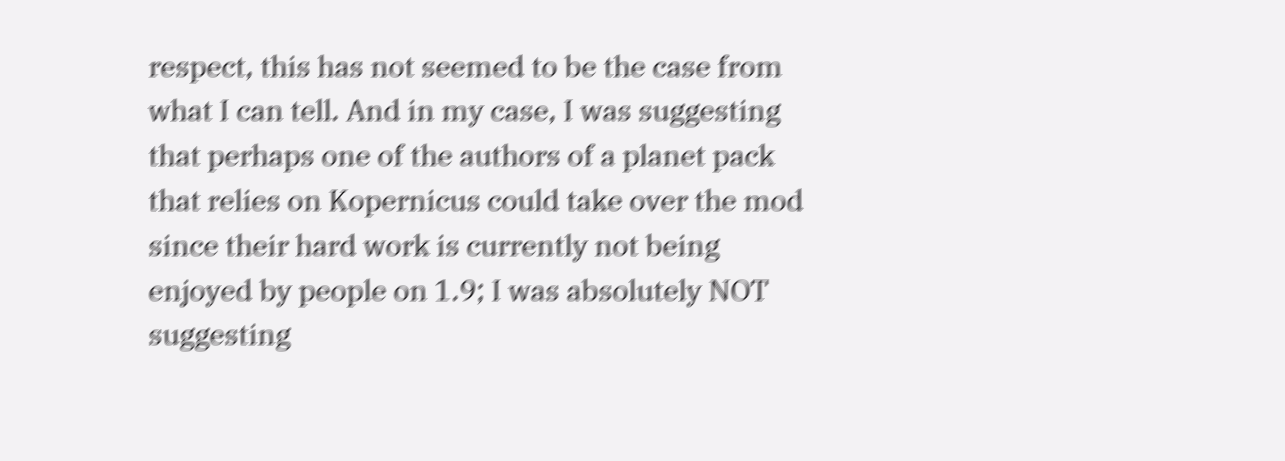respect, this has not seemed to be the case from what I can tell. And in my case, I was suggesting that perhaps one of the authors of a planet pack that relies on Kopernicus could take over the mod since their hard work is currently not being enjoyed by people on 1.9; I was absolutely NOT suggesting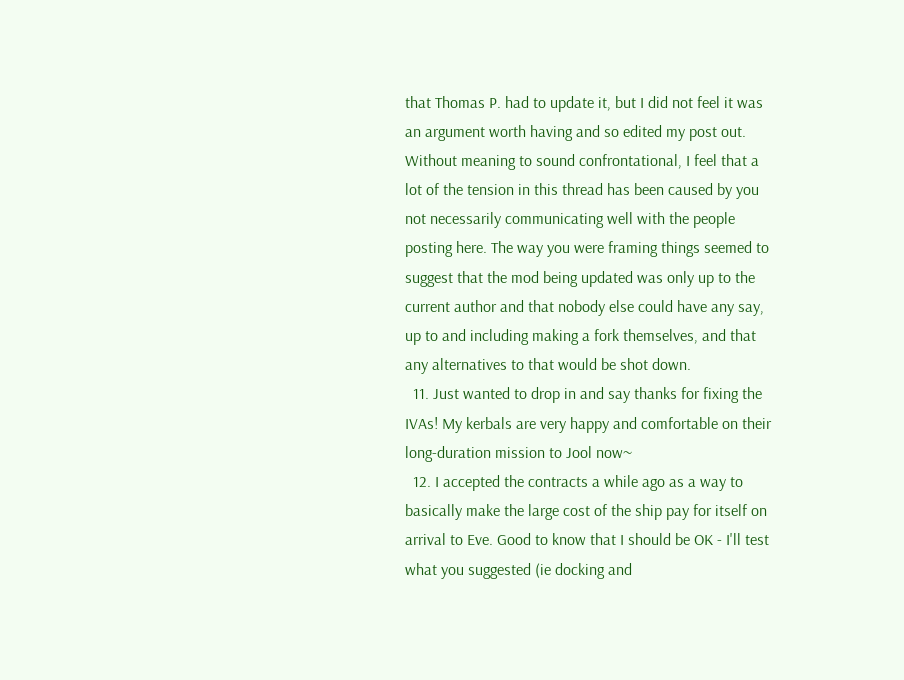that Thomas P. had to update it, but I did not feel it was an argument worth having and so edited my post out. Without meaning to sound confrontational, I feel that a lot of the tension in this thread has been caused by you not necessarily communicating well with the people posting here. The way you were framing things seemed to suggest that the mod being updated was only up to the current author and that nobody else could have any say, up to and including making a fork themselves, and that any alternatives to that would be shot down.
  11. Just wanted to drop in and say thanks for fixing the IVAs! My kerbals are very happy and comfortable on their long-duration mission to Jool now~
  12. I accepted the contracts a while ago as a way to basically make the large cost of the ship pay for itself on arrival to Eve. Good to know that I should be OK - I'll test what you suggested (ie docking and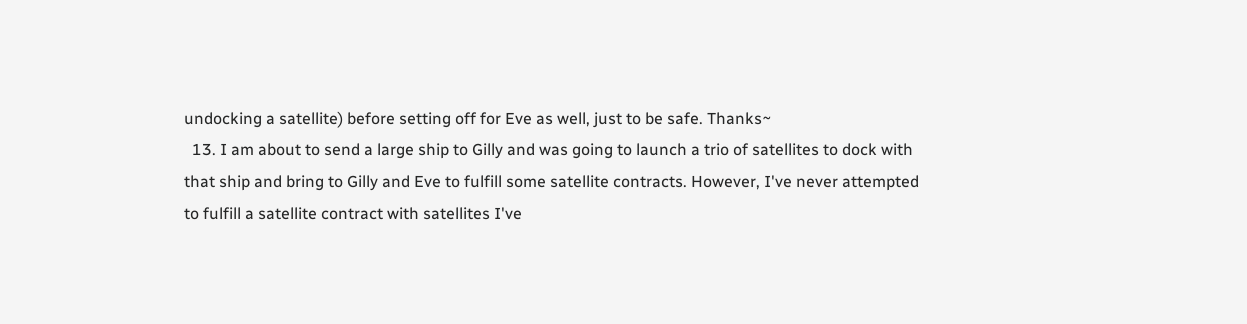undocking a satellite) before setting off for Eve as well, just to be safe. Thanks~
  13. I am about to send a large ship to Gilly and was going to launch a trio of satellites to dock with that ship and bring to Gilly and Eve to fulfill some satellite contracts. However, I've never attempted to fulfill a satellite contract with satellites I've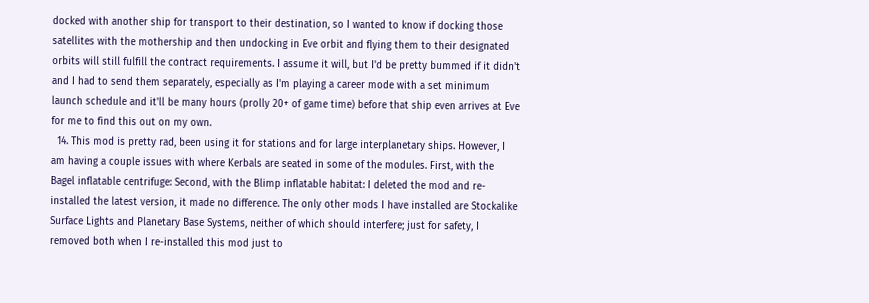docked with another ship for transport to their destination, so I wanted to know if docking those satellites with the mothership and then undocking in Eve orbit and flying them to their designated orbits will still fulfill the contract requirements. I assume it will, but I'd be pretty bummed if it didn't and I had to send them separately, especially as I'm playing a career mode with a set minimum launch schedule and it'll be many hours (prolly 20+ of game time) before that ship even arrives at Eve for me to find this out on my own.
  14. This mod is pretty rad, been using it for stations and for large interplanetary ships. However, I am having a couple issues with where Kerbals are seated in some of the modules. First, with the Bagel inflatable centrifuge: Second, with the Blimp inflatable habitat: I deleted the mod and re-installed the latest version, it made no difference. The only other mods I have installed are Stockalike Surface Lights and Planetary Base Systems, neither of which should interfere; just for safety, I removed both when I re-installed this mod just to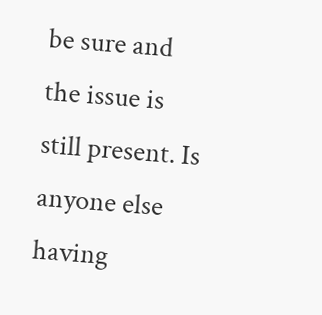be sure and the issue is still present. Is anyone else having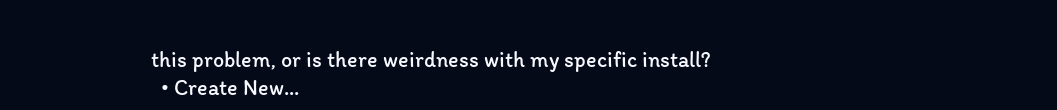this problem, or is there weirdness with my specific install?
  • Create New...